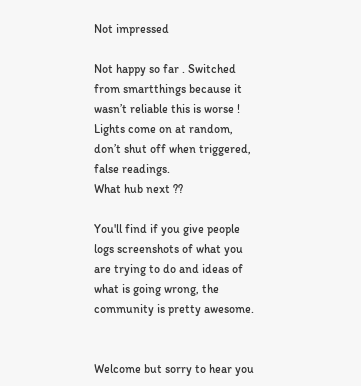Not impressed

Not happy so far . Switched from smartthings because it wasn’t reliable this is worse ! Lights come on at random, don’t shut off when triggered, false readings.
What hub next ??

You'll find if you give people logs screenshots of what you are trying to do and ideas of what is going wrong, the community is pretty awesome.


Welcome but sorry to hear you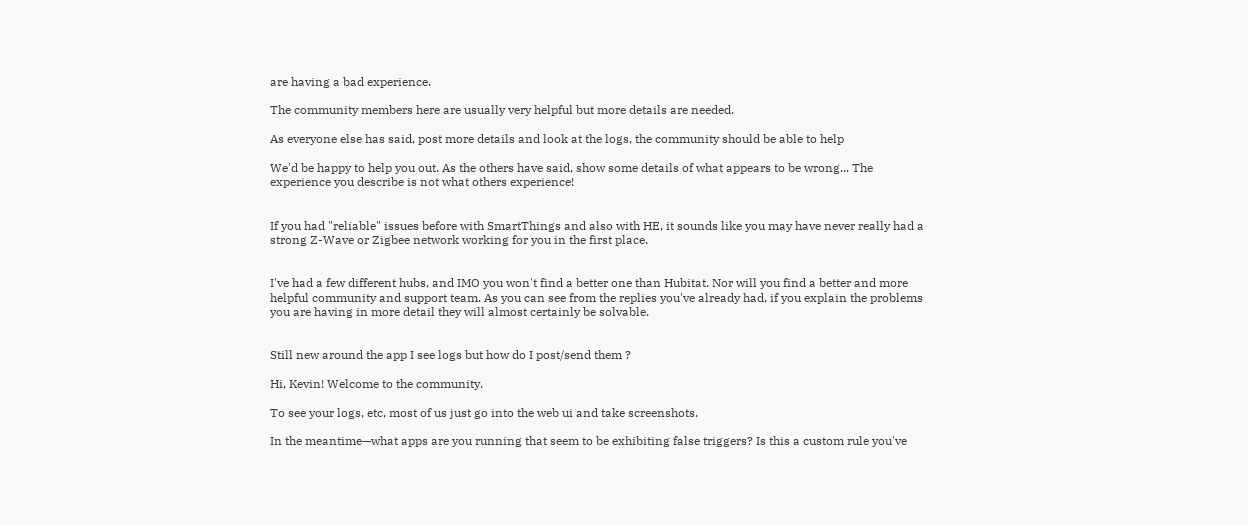are having a bad experience.

The community members here are usually very helpful but more details are needed.

As everyone else has said, post more details and look at the logs, the community should be able to help

We'd be happy to help you out. As the others have said, show some details of what appears to be wrong... The experience you describe is not what others experience!


If you had "reliable" issues before with SmartThings and also with HE, it sounds like you may have never really had a strong Z-Wave or Zigbee network working for you in the first place.


I've had a few different hubs, and IMO you won't find a better one than Hubitat. Nor will you find a better and more helpful community and support team. As you can see from the replies you've already had, if you explain the problems you are having in more detail they will almost certainly be solvable.


Still new around the app I see logs but how do I post/send them ?

Hi, Kevin! Welcome to the community.

To see your logs, etc, most of us just go into the web ui and take screenshots.

In the meantime—what apps are you running that seem to be exhibiting false triggers? Is this a custom rule you've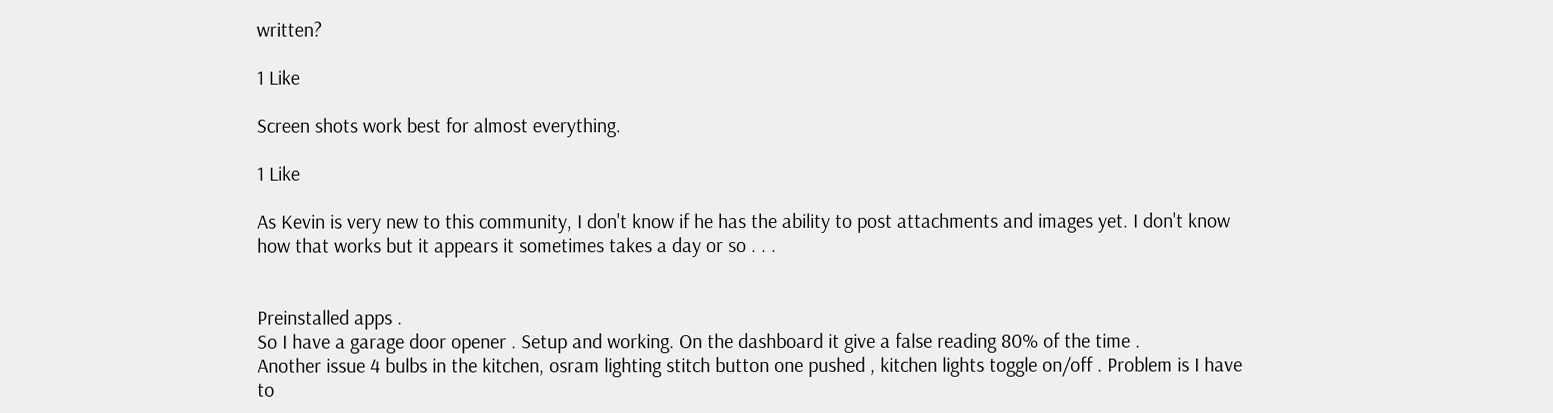written?

1 Like

Screen shots work best for almost everything.

1 Like

As Kevin is very new to this community, I don't know if he has the ability to post attachments and images yet. I don't know how that works but it appears it sometimes takes a day or so . . .


Preinstalled apps .
So I have a garage door opener . Setup and working. On the dashboard it give a false reading 80% of the time .
Another issue 4 bulbs in the kitchen, osram lighting stitch button one pushed , kitchen lights toggle on/off . Problem is I have to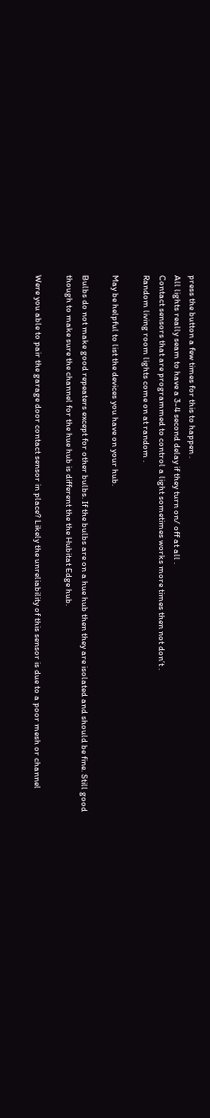press the button a few times for this to happen .
All lights really seam to have a 3-4 second delay if they turn on/ off at all .
Contact sensors that are programmed to control a light sometimes works more times then not don’t .
Random living room lights come on at random .

May be helpful to list the devices you have on your hub.

Bulbs do not make good repeaters except for other bulbs. If the bulbs are on a hue hub then they are isolated and should be fine. Still good though to make sure the channel for the hue hub is different the the Hubitat Edge hub.

Were you able to pair the garage door contact sensor in place? Likely the unreliability of this sensor is due to a poor mesh or channel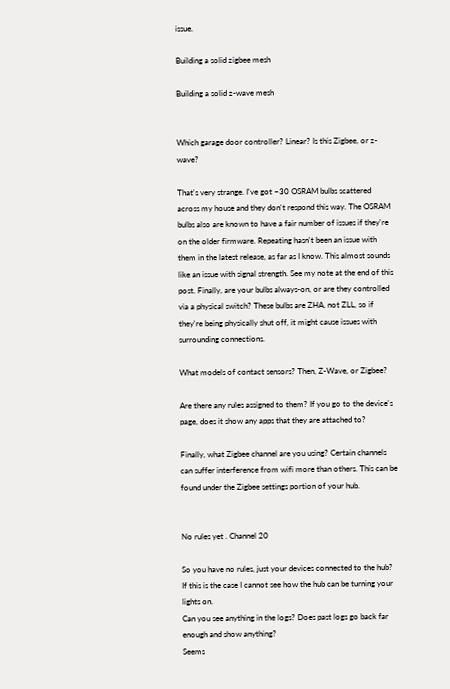issue.

Building a solid zigbee mesh

Building a solid z-wave mesh


Which garage door controller? Linear? Is this Zigbee, or z-wave?

That's very strange. I've got ~30 OSRAM bulbs scattered across my house and they don't respond this way. The OSRAM bulbs also are known to have a fair number of issues if they're on the older firmware. Repeating hasn't been an issue with them in the latest release, as far as I know. This almost sounds like an issue with signal strength. See my note at the end of this post. Finally, are your bulbs always-on, or are they controlled via a physical switch? These bulbs are ZHA, not ZLL, so if they're being physically shut off, it might cause issues with surrounding connections.

What models of contact sensors? Then, Z-Wave, or Zigbee?

Are there any rules assigned to them? If you go to the device's page, does it show any apps that they are attached to?

Finally, what Zigbee channel are you using? Certain channels can suffer interference from wifi more than others. This can be found under the Zigbee settings portion of your hub.


No rules yet . Channel 20

So you have no rules, just your devices connected to the hub?
If this is the case I cannot see how the hub can be turning your lights on.
Can you see anything in the logs? Does past logs go back far enough and show anything?
Seems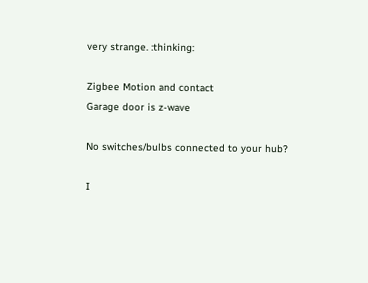very strange. :thinking:

Zigbee Motion and contact
Garage door is z-wave

No switches/bulbs connected to your hub?

I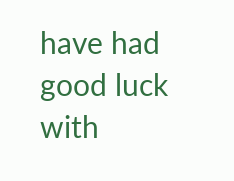have had good luck with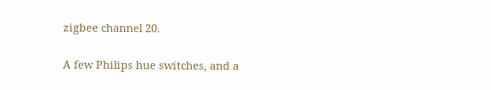zigbee channel 20.

A few Philips hue switches, and a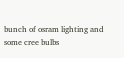bunch of osram lighting and some cree bulbs